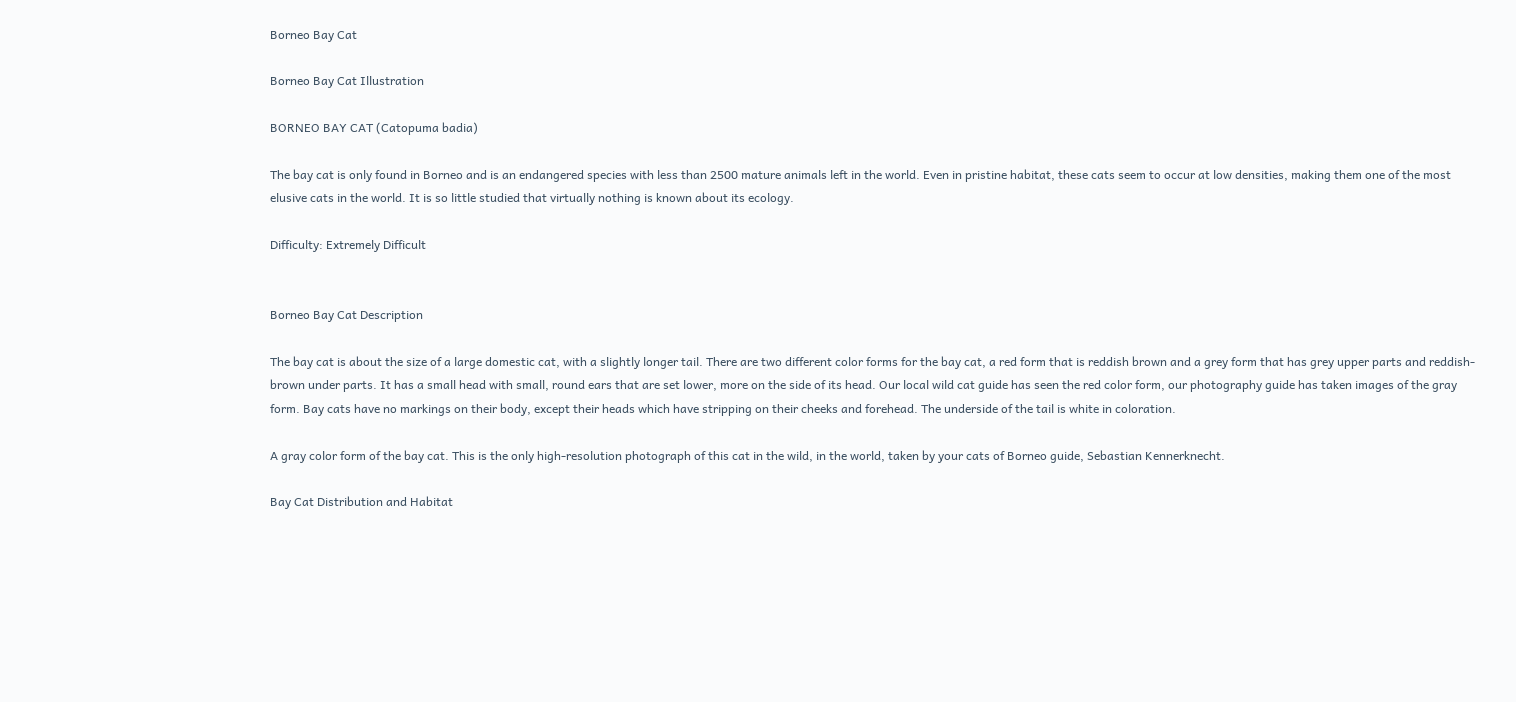Borneo Bay Cat

Borneo Bay Cat Illustration

BORNEO BAY CAT (Catopuma badia)

The bay cat is only found in Borneo and is an endangered species with less than 2500 mature animals left in the world. Even in pristine habitat, these cats seem to occur at low densities, making them one of the most elusive cats in the world. It is so little studied that virtually nothing is known about its ecology.

Difficulty: Extremely Difficult


Borneo Bay Cat Description

The bay cat is about the size of a large domestic cat, with a slightly longer tail. There are two different color forms for the bay cat, a red form that is reddish brown and a grey form that has grey upper parts and reddish-brown under parts. It has a small head with small, round ears that are set lower, more on the side of its head. Our local wild cat guide has seen the red color form, our photography guide has taken images of the gray form. Bay cats have no markings on their body, except their heads which have stripping on their cheeks and forehead. The underside of the tail is white in coloration.

A gray color form of the bay cat. This is the only high-resolution photograph of this cat in the wild, in the world, taken by your cats of Borneo guide, Sebastian Kennerknecht.

Bay Cat Distribution and Habitat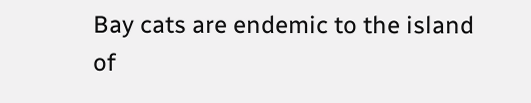Bay cats are endemic to the island of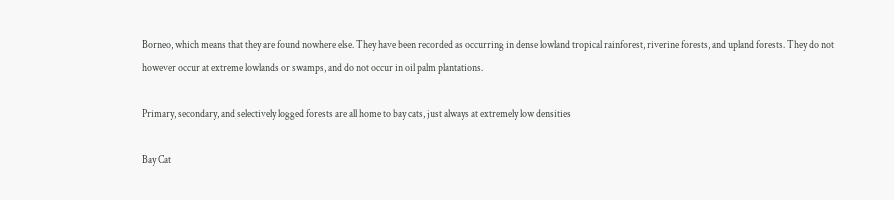Borneo, which means that they are found nowhere else. They have been recorded as occurring in dense lowland tropical rainforest, riverine forests, and upland forests. They do not however occur at extreme lowlands or swamps, and do not occur in oil palm plantations.

Primary, secondary, and selectively logged forests are all home to bay cats, just always at extremely low densities

Bay Cat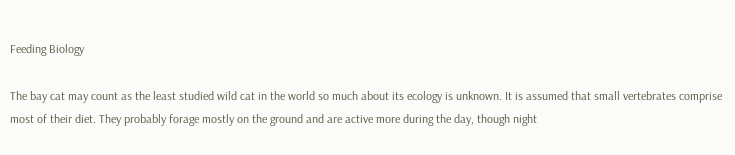Feeding Biology

The bay cat may count as the least studied wild cat in the world so much about its ecology is unknown. It is assumed that small vertebrates comprise most of their diet. They probably forage mostly on the ground and are active more during the day, though night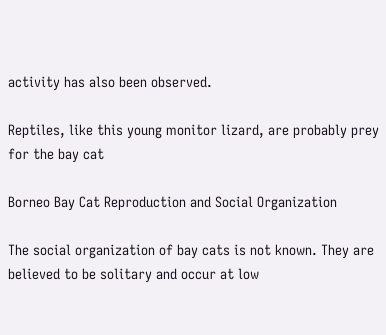activity has also been observed.

Reptiles, like this young monitor lizard, are probably prey for the bay cat

Borneo Bay Cat Reproduction and Social Organization

The social organization of bay cats is not known. They are believed to be solitary and occur at low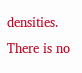densities. There is no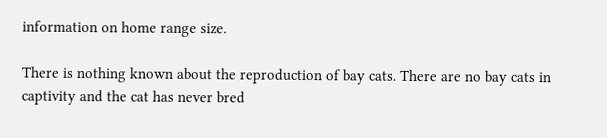information on home range size.

There is nothing known about the reproduction of bay cats. There are no bay cats in captivity and the cat has never bred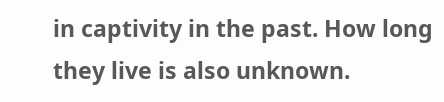in captivity in the past. How long they live is also unknown.